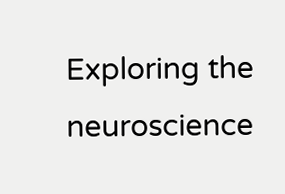Exploring the neuroscience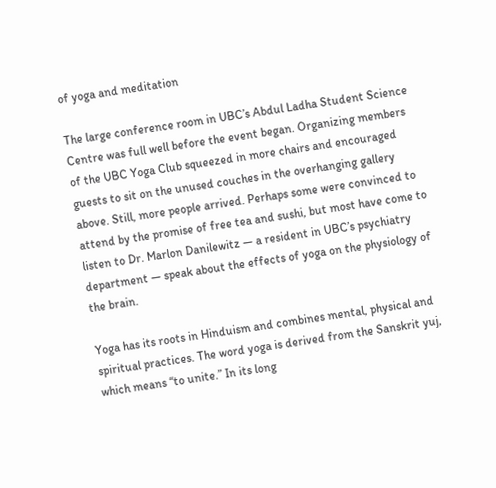of yoga and meditation

The large conference room in UBC’s Abdul Ladha Student Science Centre was full well before the event began. Organizing members of the UBC Yoga Club squeezed in more chairs and encouraged guests to sit on the unused couches in the overhanging gallery above. Still, more people arrived. Perhaps some were convinced to attend by the promise of free tea and sushi, but most have come to listen to Dr. Marlon Danilewitz — a resident in UBC’s psychiatry department — speak about the effects of yoga on the physiology of the brain.

Yoga has its roots in Hinduism and combines mental, physical and spiritual practices. The word yoga is derived from the Sanskrit yuj, which means “to unite.” In its long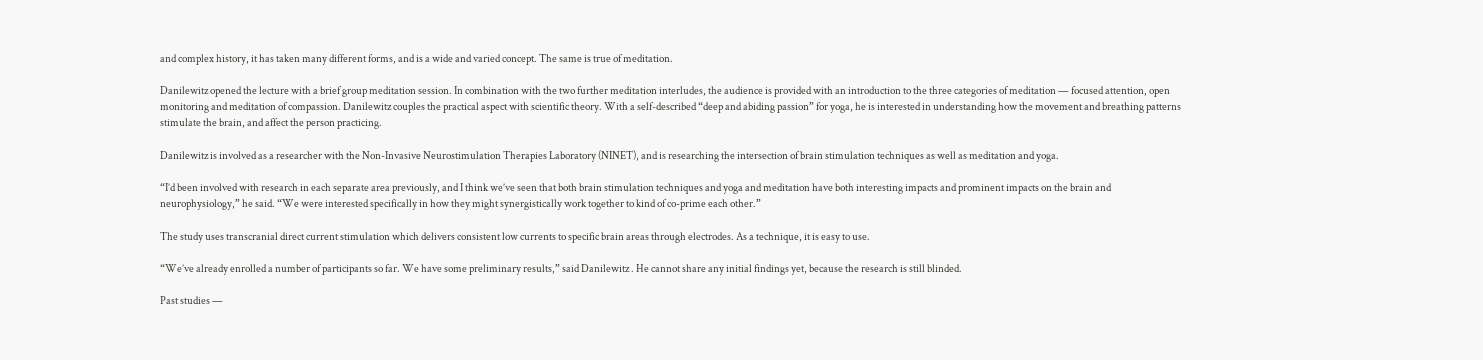and complex history, it has taken many different forms, and is a wide and varied concept. The same is true of meditation.

Danilewitz opened the lecture with a brief group meditation session. In combination with the two further meditation interludes, the audience is provided with an introduction to the three categories of meditation — focused attention, open monitoring and meditation of compassion. Danilewitz couples the practical aspect with scientific theory. With a self-described “deep and abiding passion” for yoga, he is interested in understanding how the movement and breathing patterns stimulate the brain, and affect the person practicing.

Danilewitz is involved as a researcher with the Non-Invasive Neurostimulation Therapies Laboratory (NINET), and is researching the intersection of brain stimulation techniques as well as meditation and yoga.

“I’d been involved with research in each separate area previously, and I think we’ve seen that both brain stimulation techniques and yoga and meditation have both interesting impacts and prominent impacts on the brain and neurophysiology,” he said. “We were interested specifically in how they might synergistically work together to kind of co-prime each other.”

The study uses transcranial direct current stimulation which delivers consistent low currents to specific brain areas through electrodes. As a technique, it is easy to use.

“We’ve already enrolled a number of participants so far. We have some preliminary results,” said Danilewitz . He cannot share any initial findings yet, because the research is still blinded.

Past studies —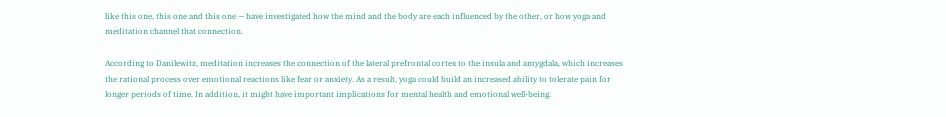like this one, this one and this one — have investigated how the mind and the body are each influenced by the other, or how yoga and meditation channel that connection.

According to Danilewitz, meditation increases the connection of the lateral prefrontal cortex to the insula and amygdala, which increases the rational process over emotional reactions like fear or anxiety. As a result, yoga could build an increased ability to tolerate pain for longer periods of time. In addition, it might have important implications for mental health and emotional well-being.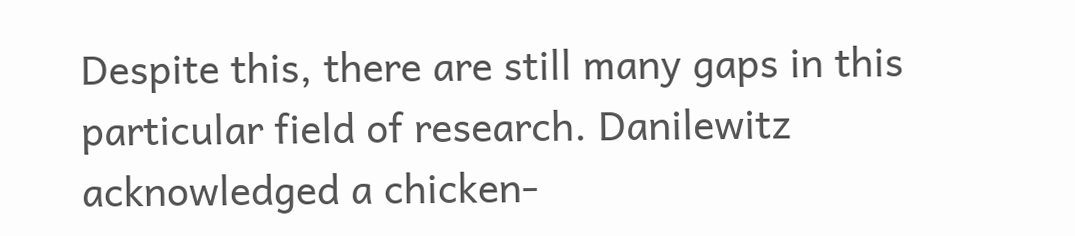Despite this, there are still many gaps in this particular field of research. Danilewitz acknowledged a chicken-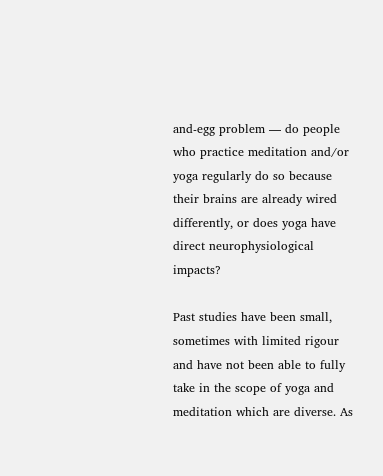and-egg problem — do people who practice meditation and/or yoga regularly do so because their brains are already wired differently, or does yoga have direct neurophysiological impacts?

Past studies have been small, sometimes with limited rigour and have not been able to fully take in the scope of yoga and meditation which are diverse. As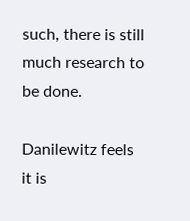such, there is still much research to be done.

Danilewitz feels it is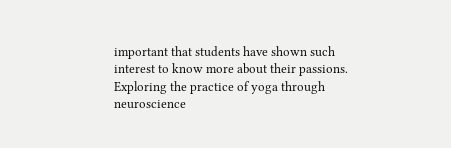important that students have shown such interest to know more about their passions. Exploring the practice of yoga through neuroscience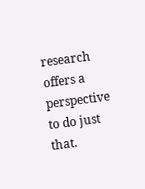research offers a perspective to do just that.